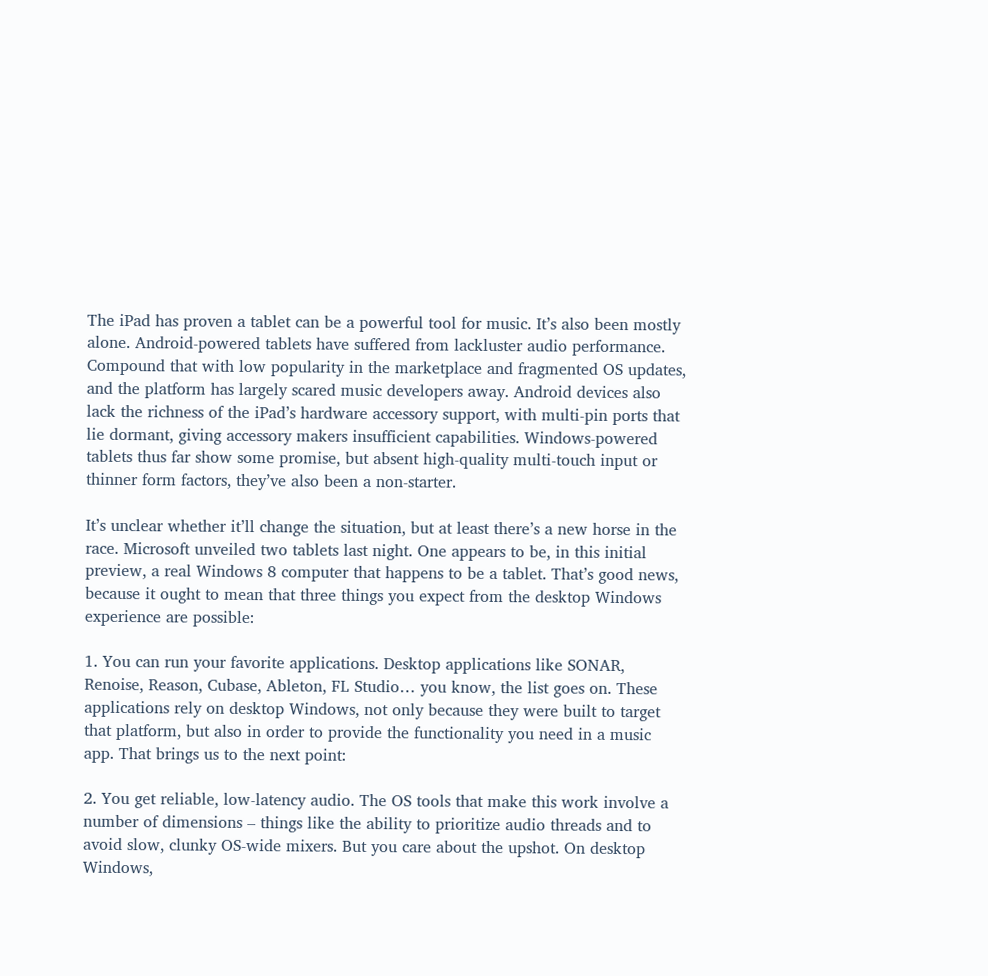The iPad has proven a tablet can be a powerful tool for music. It’s also been mostly alone. Android-powered tablets have suffered from lackluster audio performance. Compound that with low popularity in the marketplace and fragmented OS updates, and the platform has largely scared music developers away. Android devices also lack the richness of the iPad’s hardware accessory support, with multi-pin ports that lie dormant, giving accessory makers insufficient capabilities. Windows-powered tablets thus far show some promise, but absent high-quality multi-touch input or thinner form factors, they’ve also been a non-starter.

It’s unclear whether it’ll change the situation, but at least there’s a new horse in the race. Microsoft unveiled two tablets last night. One appears to be, in this initial preview, a real Windows 8 computer that happens to be a tablet. That’s good news, because it ought to mean that three things you expect from the desktop Windows experience are possible:

1. You can run your favorite applications. Desktop applications like SONAR, Renoise, Reason, Cubase, Ableton, FL Studio… you know, the list goes on. These applications rely on desktop Windows, not only because they were built to target that platform, but also in order to provide the functionality you need in a music app. That brings us to the next point:

2. You get reliable, low-latency audio. The OS tools that make this work involve a number of dimensions – things like the ability to prioritize audio threads and to avoid slow, clunky OS-wide mixers. But you care about the upshot. On desktop Windows,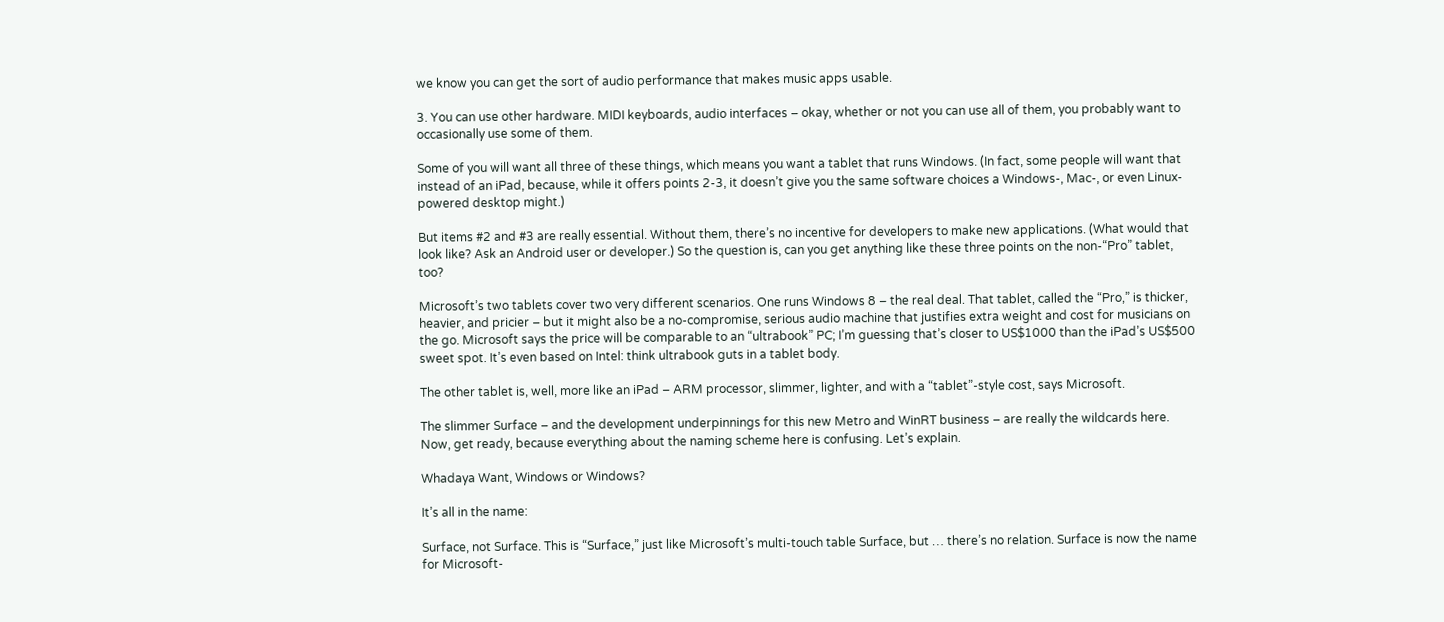we know you can get the sort of audio performance that makes music apps usable.

3. You can use other hardware. MIDI keyboards, audio interfaces – okay, whether or not you can use all of them, you probably want to occasionally use some of them.

Some of you will want all three of these things, which means you want a tablet that runs Windows. (In fact, some people will want that instead of an iPad, because, while it offers points 2-3, it doesn’t give you the same software choices a Windows-, Mac-, or even Linux-powered desktop might.)

But items #2 and #3 are really essential. Without them, there’s no incentive for developers to make new applications. (What would that look like? Ask an Android user or developer.) So the question is, can you get anything like these three points on the non-“Pro” tablet, too?

Microsoft’s two tablets cover two very different scenarios. One runs Windows 8 – the real deal. That tablet, called the “Pro,” is thicker, heavier, and pricier – but it might also be a no-compromise, serious audio machine that justifies extra weight and cost for musicians on the go. Microsoft says the price will be comparable to an “ultrabook” PC; I’m guessing that’s closer to US$1000 than the iPad’s US$500 sweet spot. It’s even based on Intel: think ultrabook guts in a tablet body.

The other tablet is, well, more like an iPad – ARM processor, slimmer, lighter, and with a “tablet”-style cost, says Microsoft.

The slimmer Surface – and the development underpinnings for this new Metro and WinRT business – are really the wildcards here. Now, get ready, because everything about the naming scheme here is confusing. Let’s explain.

Whadaya Want, Windows or Windows?

It’s all in the name:

Surface, not Surface. This is “Surface,” just like Microsoft’s multi-touch table Surface, but … there’s no relation. Surface is now the name for Microsoft-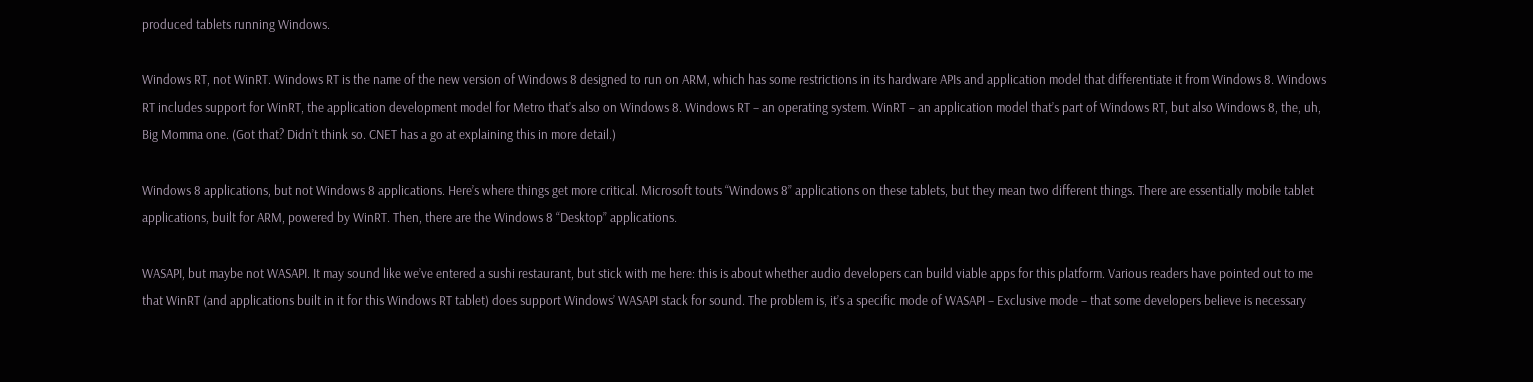produced tablets running Windows.

Windows RT, not WinRT. Windows RT is the name of the new version of Windows 8 designed to run on ARM, which has some restrictions in its hardware APIs and application model that differentiate it from Windows 8. Windows RT includes support for WinRT, the application development model for Metro that’s also on Windows 8. Windows RT – an operating system. WinRT – an application model that’s part of Windows RT, but also Windows 8, the, uh, Big Momma one. (Got that? Didn’t think so. CNET has a go at explaining this in more detail.)

Windows 8 applications, but not Windows 8 applications. Here’s where things get more critical. Microsoft touts “Windows 8” applications on these tablets, but they mean two different things. There are essentially mobile tablet applications, built for ARM, powered by WinRT. Then, there are the Windows 8 “Desktop” applications.

WASAPI, but maybe not WASAPI. It may sound like we’ve entered a sushi restaurant, but stick with me here: this is about whether audio developers can build viable apps for this platform. Various readers have pointed out to me that WinRT (and applications built in it for this Windows RT tablet) does support Windows’ WASAPI stack for sound. The problem is, it’s a specific mode of WASAPI – Exclusive mode – that some developers believe is necessary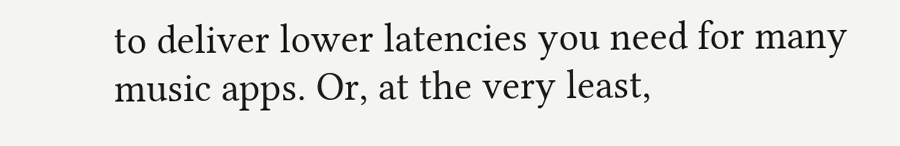to deliver lower latencies you need for many music apps. Or, at the very least,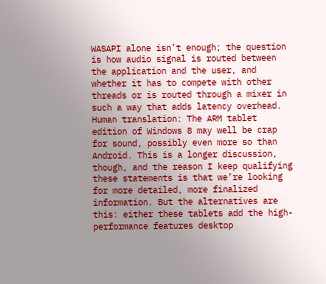WASAPI alone isn’t enough; the question is how audio signal is routed between the application and the user, and whether it has to compete with other threads or is routed through a mixer in such a way that adds latency overhead. Human translation: The ARM tablet edition of Windows 8 may well be crap for sound, possibly even more so than Android. This is a longer discussion, though, and the reason I keep qualifying these statements is that we’re looking for more detailed, more finalized information. But the alternatives are this: either these tablets add the high-performance features desktop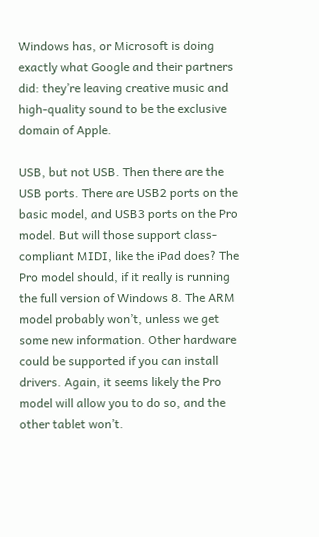Windows has, or Microsoft is doing exactly what Google and their partners did: they’re leaving creative music and high-quality sound to be the exclusive domain of Apple.

USB, but not USB. Then there are the USB ports. There are USB2 ports on the basic model, and USB3 ports on the Pro model. But will those support class-compliant MIDI, like the iPad does? The Pro model should, if it really is running the full version of Windows 8. The ARM model probably won’t, unless we get some new information. Other hardware could be supported if you can install drivers. Again, it seems likely the Pro model will allow you to do so, and the other tablet won’t.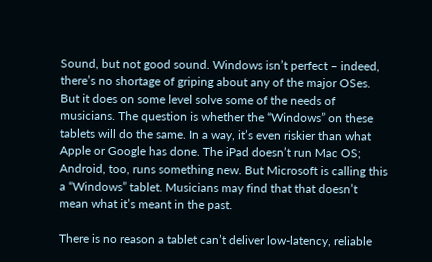Sound, but not good sound. Windows isn’t perfect – indeed, there’s no shortage of griping about any of the major OSes. But it does on some level solve some of the needs of musicians. The question is whether the “Windows” on these tablets will do the same. In a way, it’s even riskier than what Apple or Google has done. The iPad doesn’t run Mac OS; Android, too, runs something new. But Microsoft is calling this a “Windows” tablet. Musicians may find that that doesn’t mean what it’s meant in the past.

There is no reason a tablet can’t deliver low-latency, reliable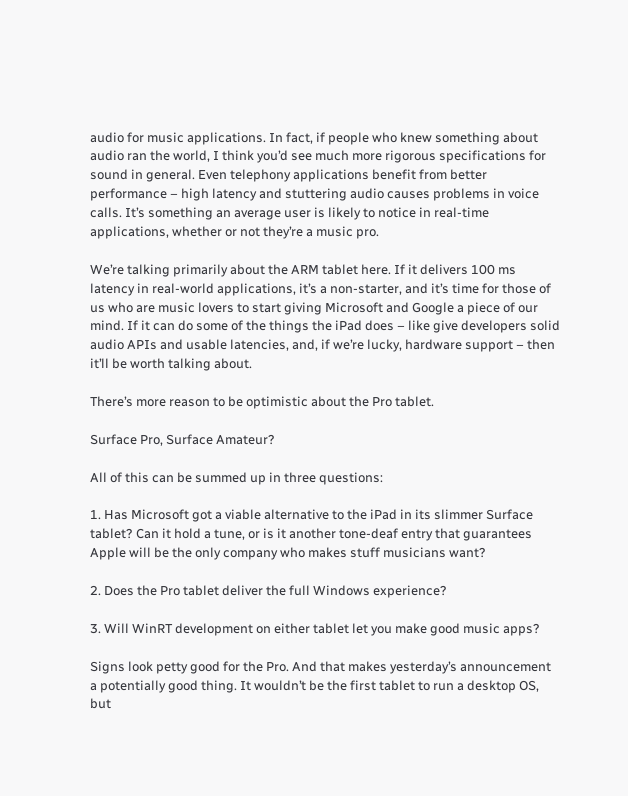audio for music applications. In fact, if people who knew something about audio ran the world, I think you’d see much more rigorous specifications for sound in general. Even telephony applications benefit from better performance – high latency and stuttering audio causes problems in voice calls. It’s something an average user is likely to notice in real-time applications, whether or not they’re a music pro.

We’re talking primarily about the ARM tablet here. If it delivers 100 ms latency in real-world applications, it’s a non-starter, and it’s time for those of us who are music lovers to start giving Microsoft and Google a piece of our mind. If it can do some of the things the iPad does – like give developers solid audio APIs and usable latencies, and, if we’re lucky, hardware support – then it’ll be worth talking about.

There’s more reason to be optimistic about the Pro tablet.

Surface Pro, Surface Amateur?

All of this can be summed up in three questions:

1. Has Microsoft got a viable alternative to the iPad in its slimmer Surface tablet? Can it hold a tune, or is it another tone-deaf entry that guarantees Apple will be the only company who makes stuff musicians want?

2. Does the Pro tablet deliver the full Windows experience?

3. Will WinRT development on either tablet let you make good music apps?

Signs look petty good for the Pro. And that makes yesterday’s announcement a potentially good thing. It wouldn’t be the first tablet to run a desktop OS, but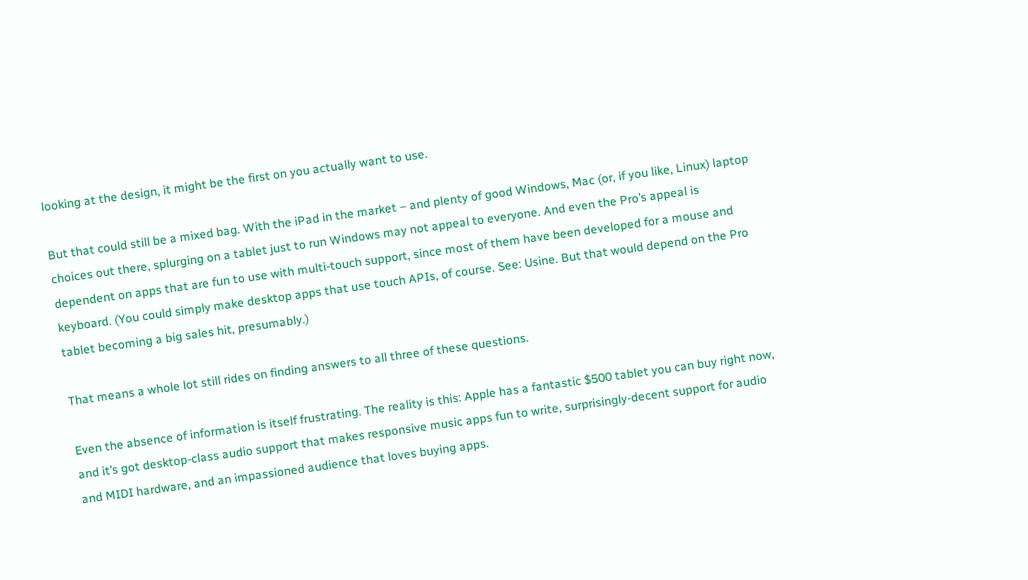looking at the design, it might be the first on you actually want to use.

But that could still be a mixed bag. With the iPad in the market – and plenty of good Windows, Mac (or, if you like, Linux) laptop choices out there, splurging on a tablet just to run Windows may not appeal to everyone. And even the Pro’s appeal is dependent on apps that are fun to use with multi-touch support, since most of them have been developed for a mouse and keyboard. (You could simply make desktop apps that use touch APIs, of course. See: Usine. But that would depend on the Pro tablet becoming a big sales hit, presumably.)

That means a whole lot still rides on finding answers to all three of these questions.

Even the absence of information is itself frustrating. The reality is this: Apple has a fantastic $500 tablet you can buy right now, and it’s got desktop-class audio support that makes responsive music apps fun to write, surprisingly-decent support for audio and MIDI hardware, and an impassioned audience that loves buying apps.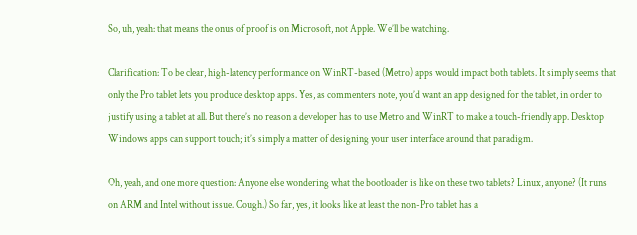So, uh, yeah: that means the onus of proof is on Microsoft, not Apple. We’ll be watching.

Clarification: To be clear, high-latency performance on WinRT-based (Metro) apps would impact both tablets. It simply seems that only the Pro tablet lets you produce desktop apps. Yes, as commenters note, you’d want an app designed for the tablet, in order to justify using a tablet at all. But there’s no reason a developer has to use Metro and WinRT to make a touch-friendly app. Desktop Windows apps can support touch; it’s simply a matter of designing your user interface around that paradigm.

Oh, yeah, and one more question: Anyone else wondering what the bootloader is like on these two tablets? Linux, anyone? (It runs on ARM and Intel without issue. Cough.) So far, yes, it looks like at least the non-Pro tablet has a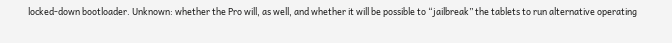locked-down bootloader. Unknown: whether the Pro will, as well, and whether it will be possible to “jailbreak” the tablets to run alternative operating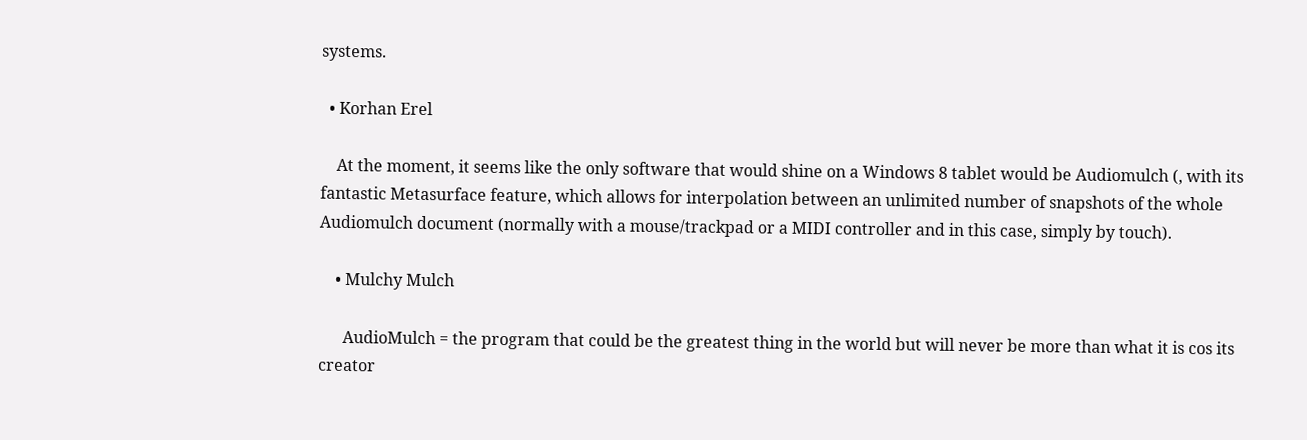systems.

  • Korhan Erel

    At the moment, it seems like the only software that would shine on a Windows 8 tablet would be Audiomulch (, with its fantastic Metasurface feature, which allows for interpolation between an unlimited number of snapshots of the whole Audiomulch document (normally with a mouse/trackpad or a MIDI controller and in this case, simply by touch).

    • Mulchy Mulch

      AudioMulch = the program that could be the greatest thing in the world but will never be more than what it is cos its creator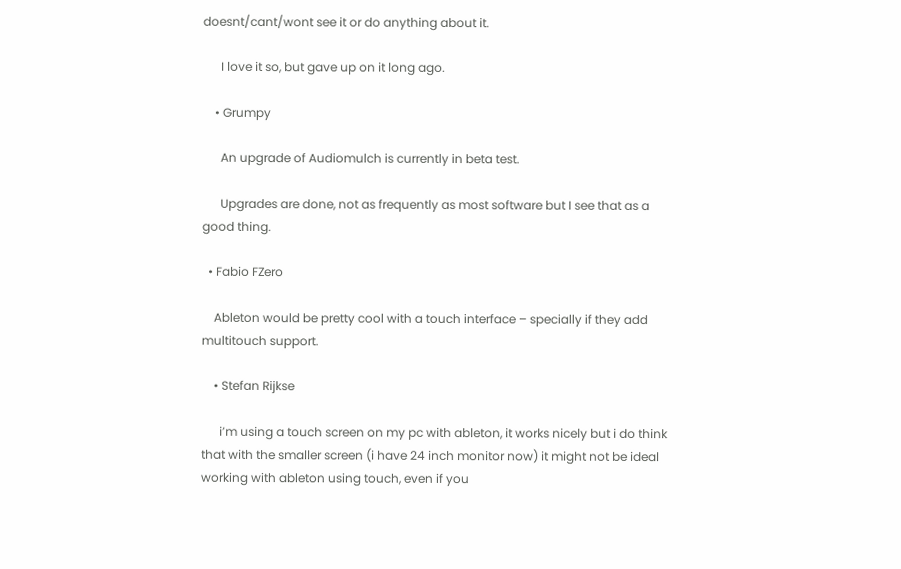doesnt/cant/wont see it or do anything about it.

      I love it so, but gave up on it long ago.

    • Grumpy

      An upgrade of Audiomulch is currently in beta test.

      Upgrades are done, not as frequently as most software but I see that as a good thing.

  • Fabio FZero

    Ableton would be pretty cool with a touch interface – specially if they add multitouch support.

    • Stefan Rijkse

      i’m using a touch screen on my pc with ableton, it works nicely but i do think that with the smaller screen (i have 24 inch monitor now) it might not be ideal working with ableton using touch, even if you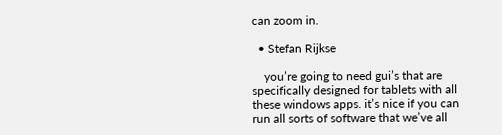can zoom in.

  • Stefan Rijkse

    you’re going to need gui’s that are specifically designed for tablets with all these windows apps. it’s nice if you can run all sorts of software that we’ve all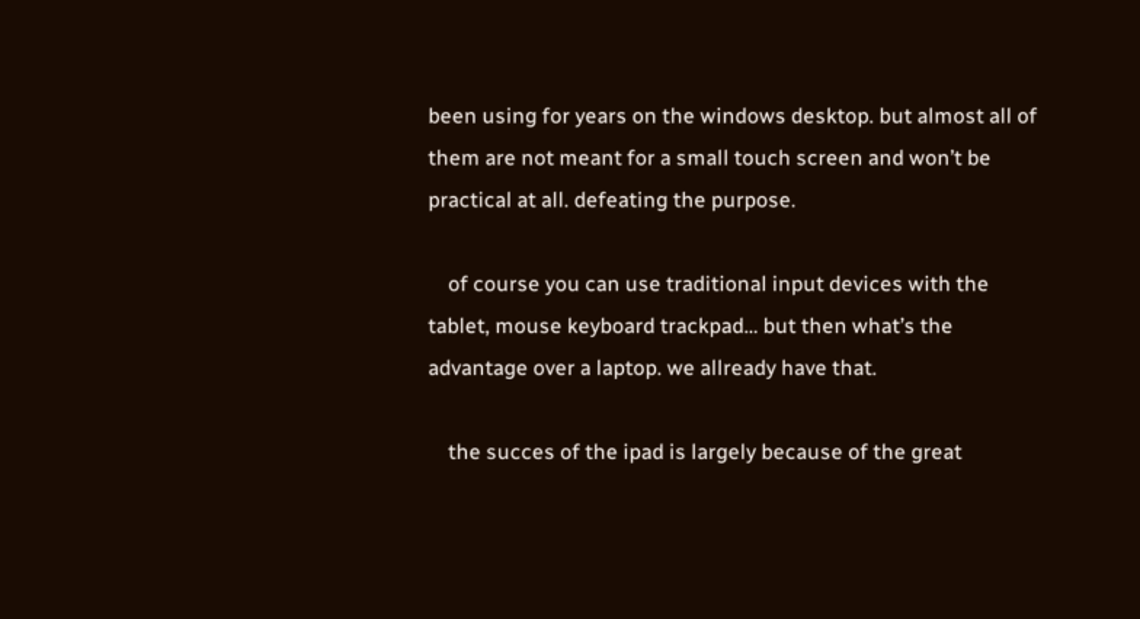been using for years on the windows desktop. but almost all of them are not meant for a small touch screen and won’t be practical at all. defeating the purpose.

    of course you can use traditional input devices with the tablet, mouse keyboard trackpad… but then what’s the advantage over a laptop. we allready have that.

    the succes of the ipad is largely because of the great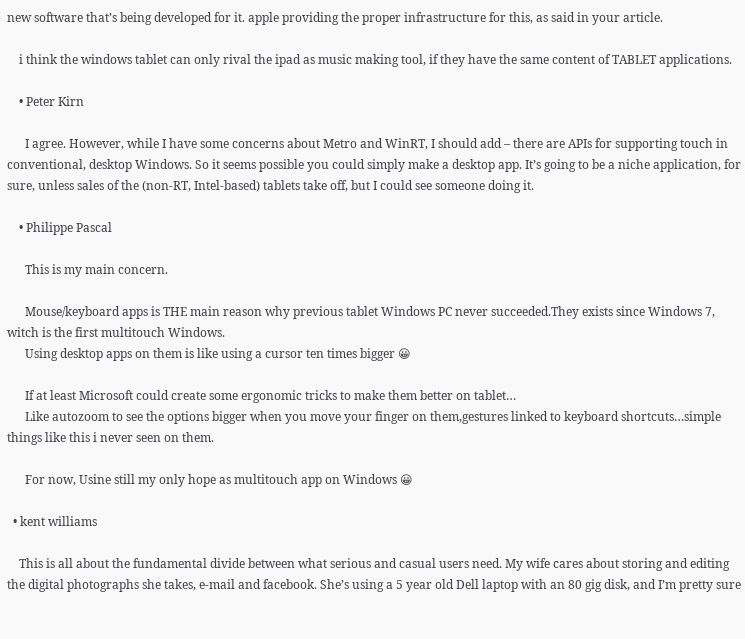new software that’s being developed for it. apple providing the proper infrastructure for this, as said in your article.

    i think the windows tablet can only rival the ipad as music making tool, if they have the same content of TABLET applications.

    • Peter Kirn

      I agree. However, while I have some concerns about Metro and WinRT, I should add – there are APIs for supporting touch in conventional, desktop Windows. So it seems possible you could simply make a desktop app. It’s going to be a niche application, for sure, unless sales of the (non-RT, Intel-based) tablets take off, but I could see someone doing it.

    • Philippe Pascal

      This is my main concern.

      Mouse/keyboard apps is THE main reason why previous tablet Windows PC never succeeded.They exists since Windows 7, witch is the first multitouch Windows.
      Using desktop apps on them is like using a cursor ten times bigger 😀

      If at least Microsoft could create some ergonomic tricks to make them better on tablet…
      Like autozoom to see the options bigger when you move your finger on them,gestures linked to keyboard shortcuts…simple things like this i never seen on them.

      For now, Usine still my only hope as multitouch app on Windows 😀

  • kent williams

    This is all about the fundamental divide between what serious and casual users need. My wife cares about storing and editing the digital photographs she takes, e-mail and facebook. She’s using a 5 year old Dell laptop with an 80 gig disk, and I’m pretty sure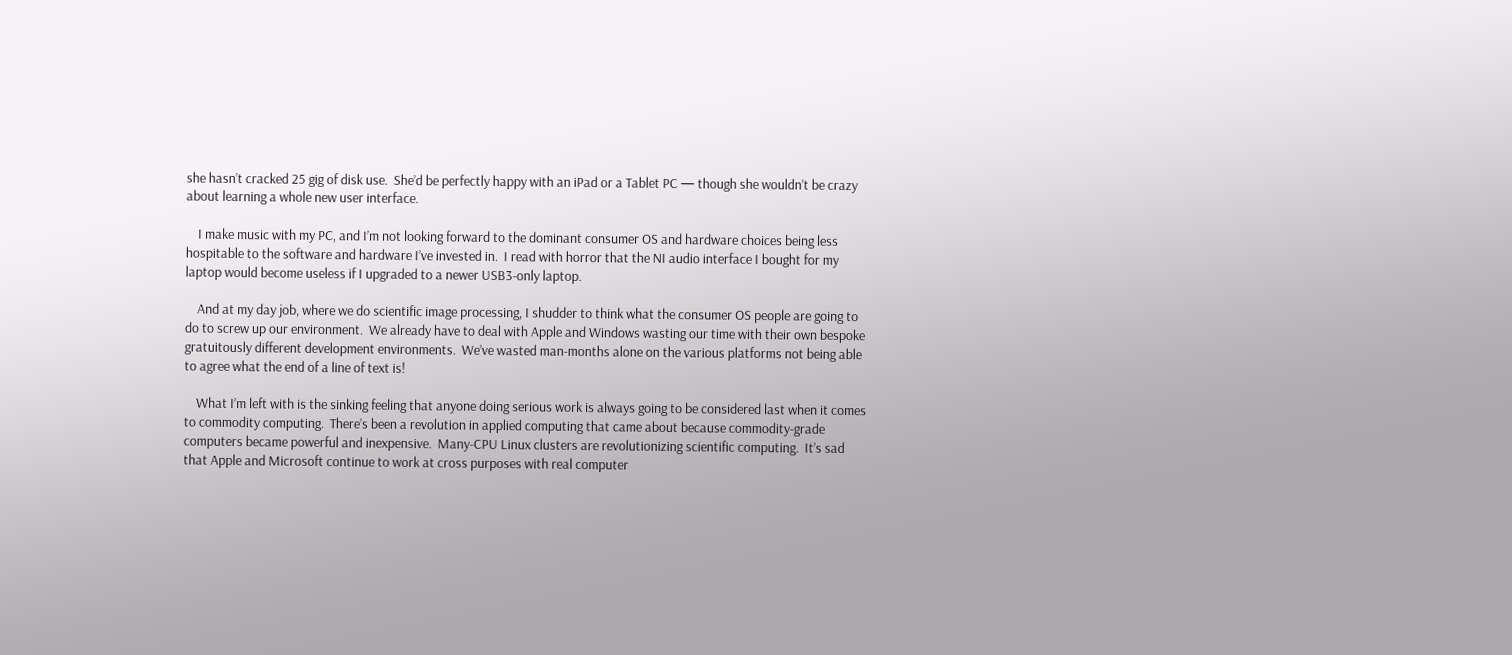she hasn’t cracked 25 gig of disk use.  She’d be perfectly happy with an iPad or a Tablet PC — though she wouldn’t be crazy about learning a whole new user interface.

    I make music with my PC, and I’m not looking forward to the dominant consumer OS and hardware choices being less hospitable to the software and hardware I’ve invested in.  I read with horror that the NI audio interface I bought for my laptop would become useless if I upgraded to a newer USB3-only laptop.

    And at my day job, where we do scientific image processing, I shudder to think what the consumer OS people are going to do to screw up our environment.  We already have to deal with Apple and Windows wasting our time with their own bespoke gratuitously different development environments.  We’ve wasted man-months alone on the various platforms not being able to agree what the end of a line of text is!

    What I’m left with is the sinking feeling that anyone doing serious work is always going to be considered last when it comes to commodity computing.  There’s been a revolution in applied computing that came about because commodity-grade computers became powerful and inexpensive.  Many-CPU Linux clusters are revolutionizing scientific computing.  It’s sad that Apple and Microsoft continue to work at cross purposes with real computer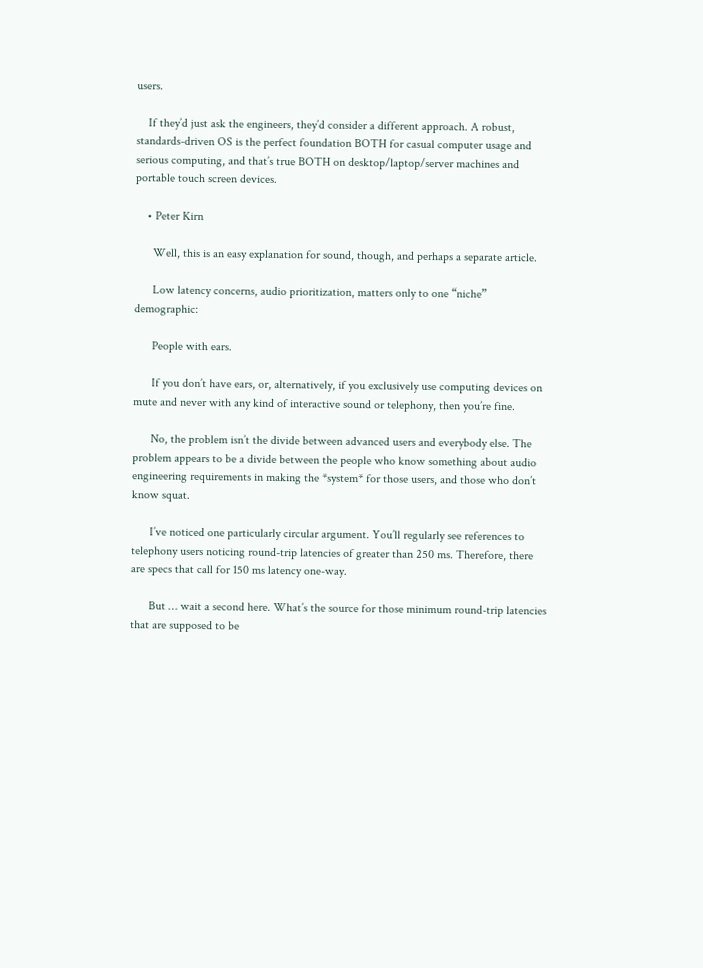users.

    If they’d just ask the engineers, they’d consider a different approach. A robust, standards-driven OS is the perfect foundation BOTH for casual computer usage and serious computing, and that’s true BOTH on desktop/laptop/server machines and portable touch screen devices.

    • Peter Kirn

      Well, this is an easy explanation for sound, though, and perhaps a separate article.

      Low latency concerns, audio prioritization, matters only to one “niche” demographic:

      People with ears.

      If you don’t have ears, or, alternatively, if you exclusively use computing devices on mute and never with any kind of interactive sound or telephony, then you’re fine.

      No, the problem isn’t the divide between advanced users and everybody else. The problem appears to be a divide between the people who know something about audio engineering requirements in making the *system* for those users, and those who don’t know squat.

      I’ve noticed one particularly circular argument. You’ll regularly see references to telephony users noticing round-trip latencies of greater than 250 ms. Therefore, there are specs that call for 150 ms latency one-way.

      But … wait a second here. What’s the source for those minimum round-trip latencies that are supposed to be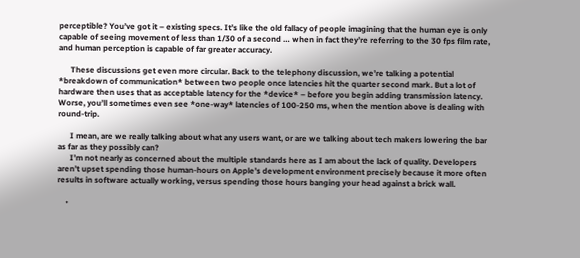perceptible? You’ve got it – existing specs. It’s like the old fallacy of people imagining that the human eye is only capable of seeing movement of less than 1/30 of a second … when in fact they’re referring to the 30 fps film rate, and human perception is capable of far greater accuracy.

      These discussions get even more circular. Back to the telephony discussion, we’re talking a potential *breakdown of communication* between two people once latencies hit the quarter second mark. But a lot of hardware then uses that as acceptable latency for the *device* – before you begin adding transmission latency. Worse, you’ll sometimes even see *one-way* latencies of 100-250 ms, when the mention above is dealing with round-trip.

      I mean, are we really talking about what any users want, or are we talking about tech makers lowering the bar as far as they possibly can?
      I’m not nearly as concerned about the multiple standards here as I am about the lack of quality. Developers aren’t upset spending those human-hours on Apple’s development environment precisely because it more often results in software actually working, versus spending those hours banging your head against a brick wall.

    •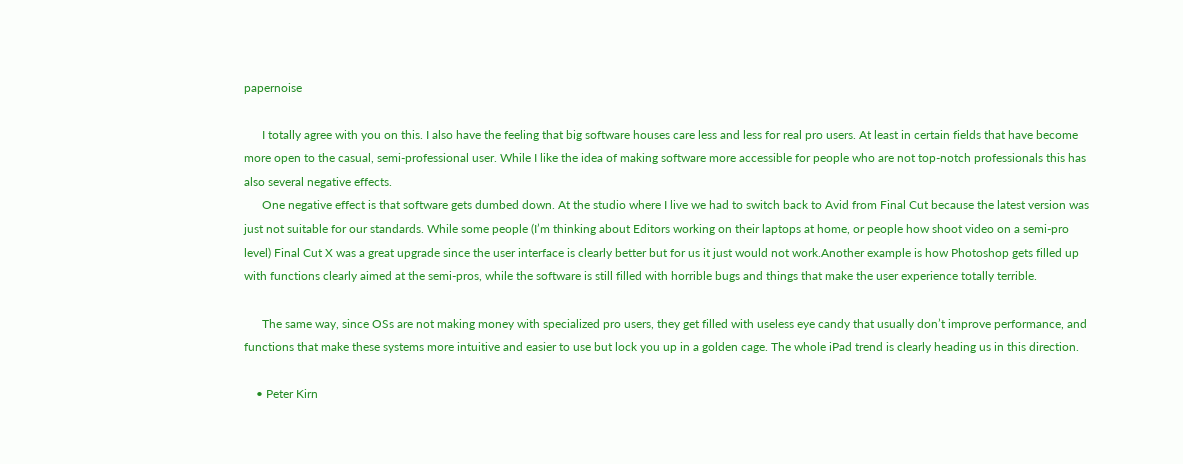papernoise

      I totally agree with you on this. I also have the feeling that big software houses care less and less for real pro users. At least in certain fields that have become more open to the casual, semi-professional user. While I like the idea of making software more accessible for people who are not top-notch professionals this has also several negative effects.
      One negative effect is that software gets dumbed down. At the studio where I live we had to switch back to Avid from Final Cut because the latest version was just not suitable for our standards. While some people (I’m thinking about Editors working on their laptops at home, or people how shoot video on a semi-pro level) Final Cut X was a great upgrade since the user interface is clearly better but for us it just would not work.Another example is how Photoshop gets filled up with functions clearly aimed at the semi-pros, while the software is still filled with horrible bugs and things that make the user experience totally terrible.

      The same way, since OSs are not making money with specialized pro users, they get filled with useless eye candy that usually don’t improve performance, and functions that make these systems more intuitive and easier to use but lock you up in a golden cage. The whole iPad trend is clearly heading us in this direction.

    • Peter Kirn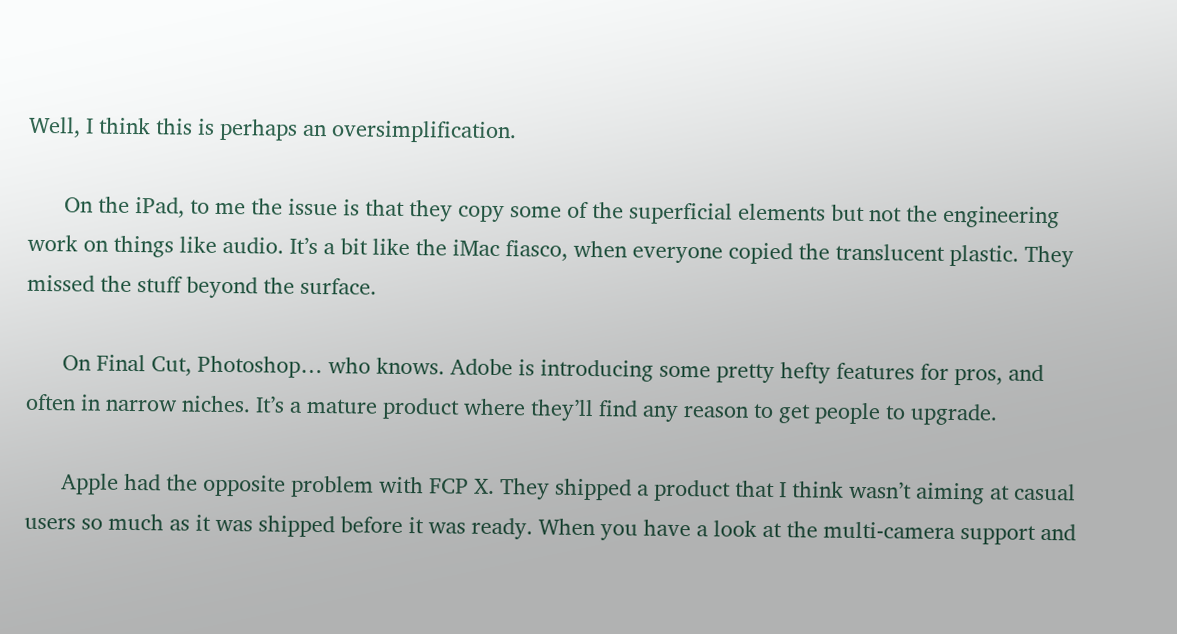Well, I think this is perhaps an oversimplification.

      On the iPad, to me the issue is that they copy some of the superficial elements but not the engineering work on things like audio. It’s a bit like the iMac fiasco, when everyone copied the translucent plastic. They missed the stuff beyond the surface.

      On Final Cut, Photoshop… who knows. Adobe is introducing some pretty hefty features for pros, and often in narrow niches. It’s a mature product where they’ll find any reason to get people to upgrade.

      Apple had the opposite problem with FCP X. They shipped a product that I think wasn’t aiming at casual users so much as it was shipped before it was ready. When you have a look at the multi-camera support and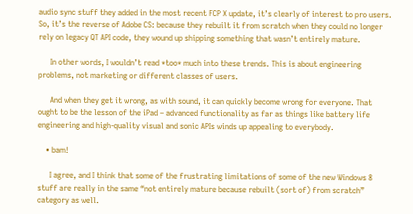audio sync stuff they added in the most recent FCP X update, it’s clearly of interest to pro users. So, it’s the reverse of Adobe CS: because they rebuilt it from scratch when they could no longer rely on legacy QT API code, they wound up shipping something that wasn’t entirely mature.

      In other words, I wouldn’t read *too* much into these trends. This is about engineering problems, not marketing or different classes of users.

      And when they get it wrong, as with sound, it can quickly become wrong for everyone. That ought to be the lesson of the iPad – advanced functionality as far as things like battery life engineering and high-quality visual and sonic APIs winds up appealing to everybody.

    • bam!

      I agree, and I think that some of the frustrating limitations of some of the new Windows 8 stuff are really in the same “not entirely mature because rebuilt (sort of) from scratch” category as well.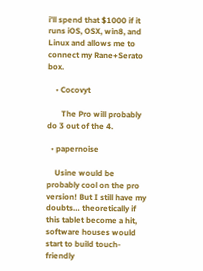i’ll spend that $1000 if it runs iOS, OSX, win8, and Linux and allows me to connect my Rane+Serato  box.

    • Cocovyt

       The Pro will probably do 3 out of the 4.

  • papernoise

    Usine would be probably cool on the pro version! But I still have my doubts… theoretically if this tablet become a hit, software houses would start to build touch-friendly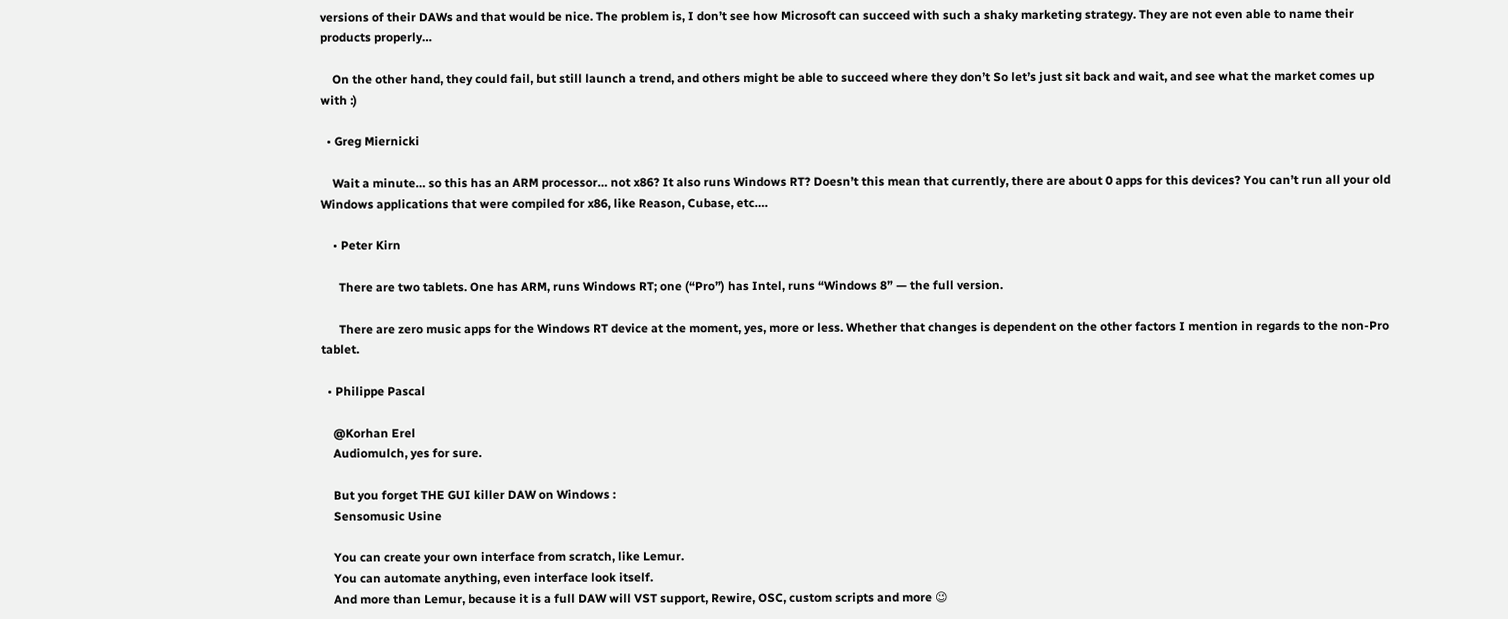versions of their DAWs and that would be nice. The problem is, I don’t see how Microsoft can succeed with such a shaky marketing strategy. They are not even able to name their products properly…

    On the other hand, they could fail, but still launch a trend, and others might be able to succeed where they don’t So let’s just sit back and wait, and see what the market comes up with :)

  • Greg Miernicki

    Wait a minute… so this has an ARM processor… not x86? It also runs Windows RT? Doesn’t this mean that currently, there are about 0 apps for this devices? You can’t run all your old Windows applications that were compiled for x86, like Reason, Cubase, etc….

    • Peter Kirn

      There are two tablets. One has ARM, runs Windows RT; one (“Pro”) has Intel, runs “Windows 8” — the full version.

      There are zero music apps for the Windows RT device at the moment, yes, more or less. Whether that changes is dependent on the other factors I mention in regards to the non-Pro tablet.

  • Philippe Pascal

    @Korhan Erel
    Audiomulch, yes for sure.

    But you forget THE GUI killer DAW on Windows :
    Sensomusic Usine

    You can create your own interface from scratch, like Lemur.
    You can automate anything, even interface look itself.
    And more than Lemur, because it is a full DAW will VST support, Rewire, OSC, custom scripts and more 😉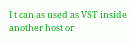I t can as used as VST inside another host or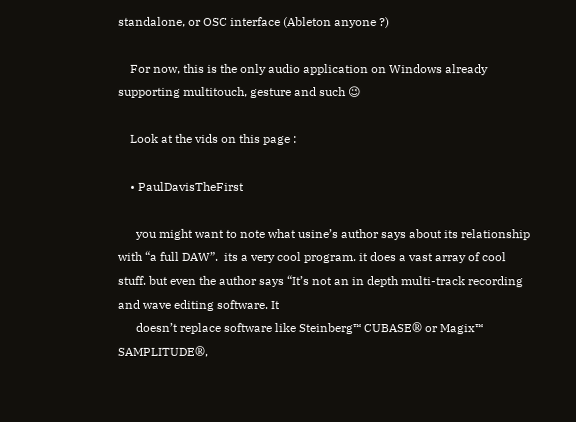standalone, or OSC interface (Ableton anyone ?)

    For now, this is the only audio application on Windows already supporting multitouch, gesture and such 😉

    Look at the vids on this page :

    • PaulDavisTheFirst

      you might want to note what usine’s author says about its relationship with “a full DAW”.  its a very cool program. it does a vast array of cool stuff. but even the author says “It’s not an in depth multi-track recording and wave editing software. It
      doesn’t replace software like Steinberg™ CUBASE® or Magix™ SAMPLITUDE®,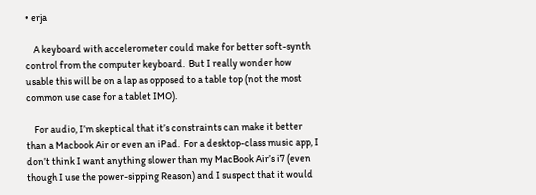• erja

    A keyboard with accelerometer could make for better soft-synth control from the computer keyboard.  But I really wonder how usable this will be on a lap as opposed to a table top (not the most common use case for a tablet IMO).

    For audio, I’m skeptical that it’s constraints can make it better than a Macbook Air or even an iPad.  For a desktop-class music app, I don’t think I want anything slower than my MacBook Air’s i7 (even though I use the power-sipping Reason) and I suspect that it would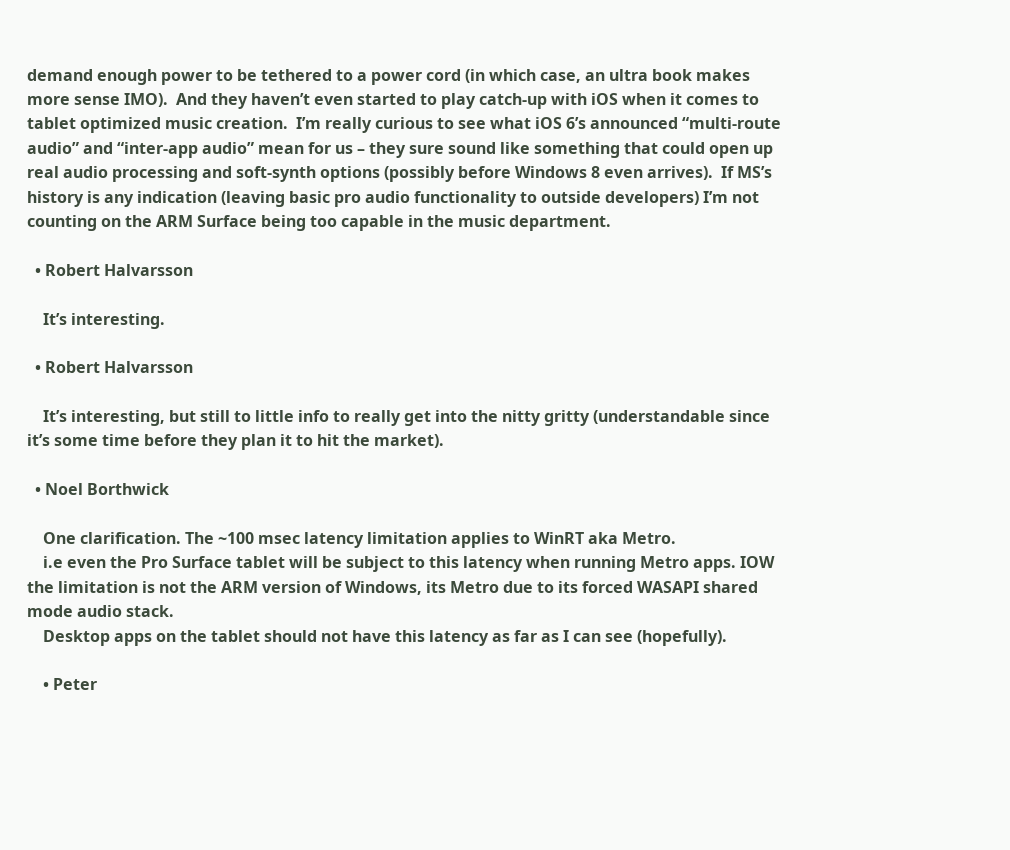demand enough power to be tethered to a power cord (in which case, an ultra book makes more sense IMO).  And they haven’t even started to play catch-up with iOS when it comes to tablet optimized music creation.  I’m really curious to see what iOS 6’s announced “multi-route audio” and “inter-app audio” mean for us – they sure sound like something that could open up real audio processing and soft-synth options (possibly before Windows 8 even arrives).  If MS’s history is any indication (leaving basic pro audio functionality to outside developers) I’m not counting on the ARM Surface being too capable in the music department.

  • Robert Halvarsson

    It’s interesting.

  • Robert Halvarsson

    It’s interesting, but still to little info to really get into the nitty gritty (understandable since it’s some time before they plan it to hit the market).

  • Noel Borthwick

    One clarification. The ~100 msec latency limitation applies to WinRT aka Metro.
    i.e even the Pro Surface tablet will be subject to this latency when running Metro apps. IOW the limitation is not the ARM version of Windows, its Metro due to its forced WASAPI shared mode audio stack.
    Desktop apps on the tablet should not have this latency as far as I can see (hopefully).

    • Peter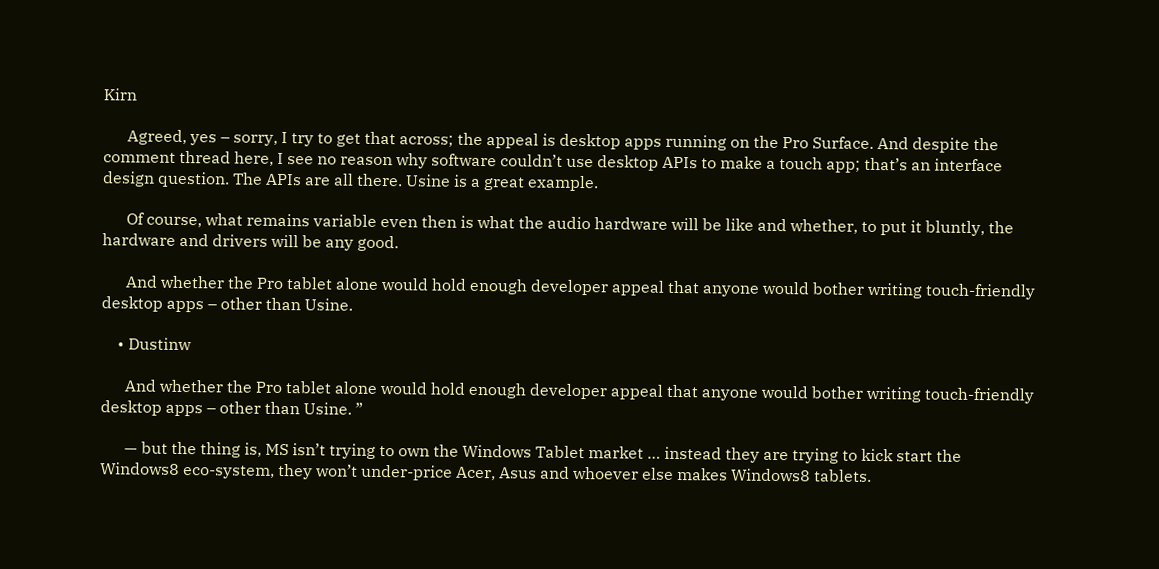Kirn

      Agreed, yes – sorry, I try to get that across; the appeal is desktop apps running on the Pro Surface. And despite the comment thread here, I see no reason why software couldn’t use desktop APIs to make a touch app; that’s an interface design question. The APIs are all there. Usine is a great example.

      Of course, what remains variable even then is what the audio hardware will be like and whether, to put it bluntly, the hardware and drivers will be any good.

      And whether the Pro tablet alone would hold enough developer appeal that anyone would bother writing touch-friendly desktop apps – other than Usine.

    • Dustinw

      And whether the Pro tablet alone would hold enough developer appeal that anyone would bother writing touch-friendly desktop apps – other than Usine. ”

      — but the thing is, MS isn’t trying to own the Windows Tablet market … instead they are trying to kick start the Windows8 eco-system, they won’t under-price Acer, Asus and whoever else makes Windows8 tablets.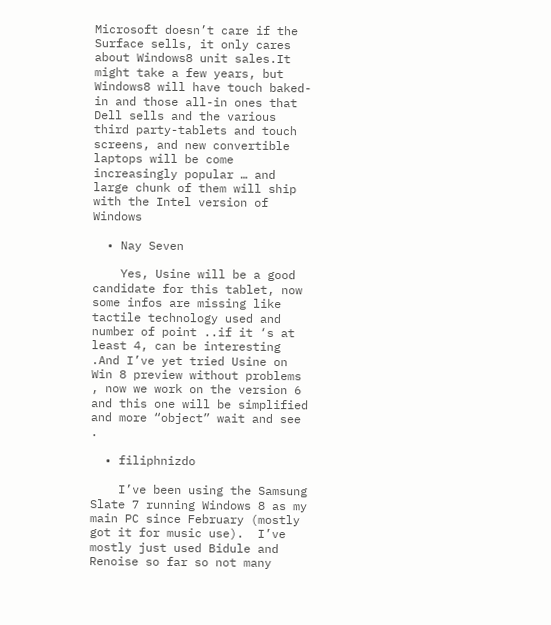Microsoft doesn’t care if the Surface sells, it only cares about Windows8 unit sales.It might take a few years, but Windows8 will have touch baked-in and those all-in ones that Dell sells and the various third party-tablets and touch screens, and new convertible laptops will be come increasingly popular … and large chunk of them will ship with the Intel version of Windows

  • Nay Seven

    Yes, Usine will be a good candidate for this tablet, now some infos are missing like tactile technology used and number of point ..if it ‘s at least 4, can be interesting .And I’ve yet tried Usine on Win 8 preview without problems , now we work on the version 6 and this one will be simplified and more “object” wait and see .

  • filiphnizdo

    I’ve been using the Samsung Slate 7 running Windows 8 as my main PC since February (mostly got it for music use).  I’ve mostly just used Bidule and Renoise so far so not many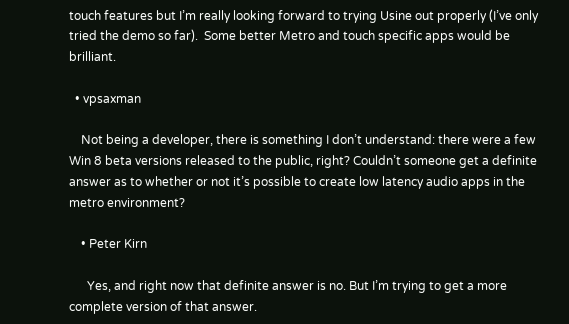touch features but I’m really looking forward to trying Usine out properly (I’ve only tried the demo so far).  Some better Metro and touch specific apps would be brilliant.

  • vpsaxman

    Not being a developer, there is something I don’t understand: there were a few Win 8 beta versions released to the public, right? Couldn’t someone get a definite answer as to whether or not it’s possible to create low latency audio apps in the metro environment?

    • Peter Kirn

      Yes, and right now that definite answer is no. But I’m trying to get a more complete version of that answer.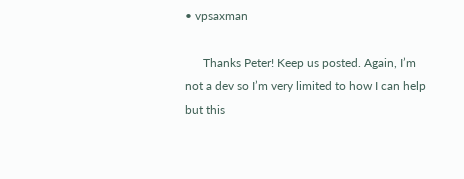• vpsaxman

      Thanks Peter! Keep us posted. Again, I’m not a dev so I’m very limited to how I can help but this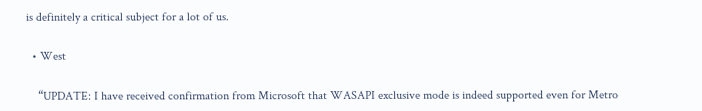is definitely a critical subject for a lot of us.

  • West

    “UPDATE: I have received confirmation from Microsoft that WASAPI exclusive mode is indeed supported even for Metro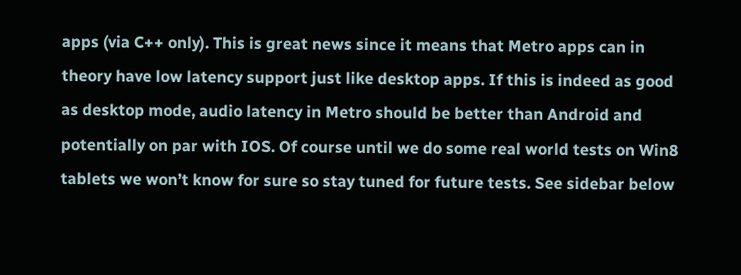apps (via C++ only). This is great news since it means that Metro apps can in theory have low latency support just like desktop apps. If this is indeed as good as desktop mode, audio latency in Metro should be better than Android and potentially on par with IOS. Of course until we do some real world tests on Win8 tablets we won’t know for sure so stay tuned for future tests. See sidebar below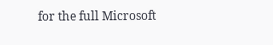for the full Microsoft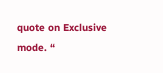quote on Exclusive mode. “